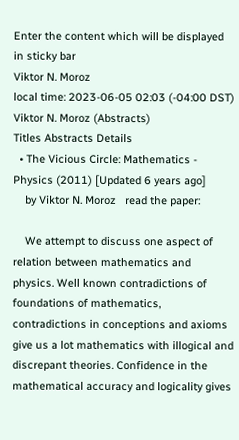Enter the content which will be displayed in sticky bar
Viktor N. Moroz
local time: 2023-06-05 02:03 (-04:00 DST)
Viktor N. Moroz (Abstracts)
Titles Abstracts Details
  • The Vicious Circle: Mathematics - Physics (2011) [Updated 6 years ago]
    by Viktor N. Moroz   read the paper:

    We attempt to discuss one aspect of relation between mathematics and physics. Well known contradictions of foundations of mathematics, contradictions in conceptions and axioms give us a lot mathematics with illogical and discrepant theories. Confidence in the mathematical accuracy and logicality gives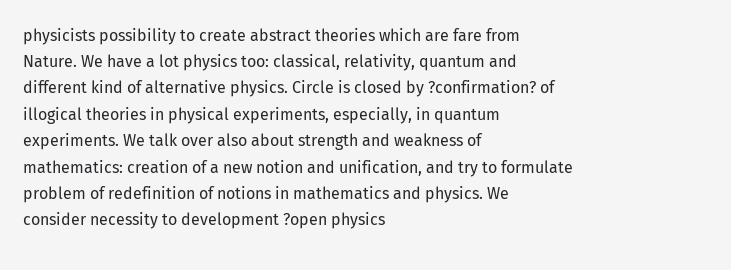physicists possibility to create abstract theories which are fare from Nature. We have a lot physics too: classical, relativity, quantum and different kind of alternative physics. Circle is closed by ?confirmation? of illogical theories in physical experiments, especially, in quantum experiments. We talk over also about strength and weakness of mathematics: creation of a new notion and unification, and try to formulate problem of redefinition of notions in mathematics and physics. We consider necessity to development ?open physics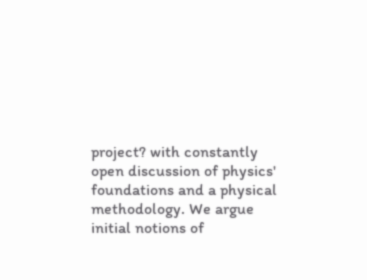project? with constantly open discussion of physics' foundations and a physical methodology. We argue initial notions of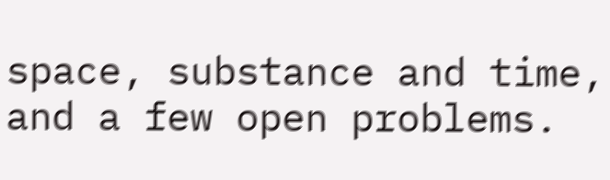space, substance and time, and a few open problems.